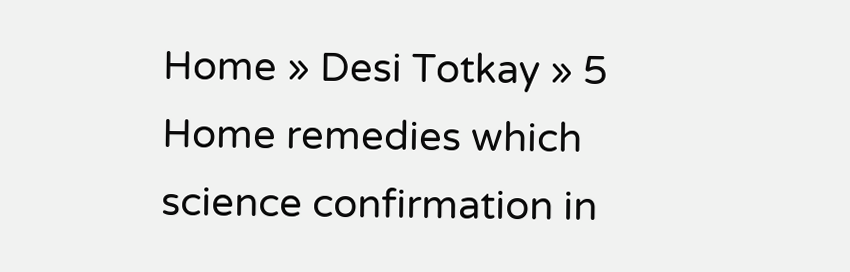Home » Desi Totkay » 5 Home remedies which science confirmation in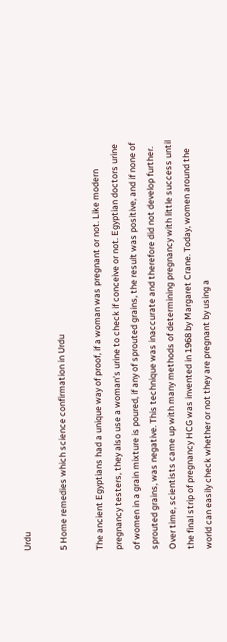Urdu

5 Home remedies which science confirmation in Urdu

The ancient Egyptians had a unique way of proof, if a woman was pregnant or not. Like modern pregnancy testers, they also use a woman’s urine to check if conceive or not. Egyptian doctors urine of women in a grain mixture is poured, if any of sprouted grains, the result was positive, and if none of sprouted grains, was negative. This technique was inaccurate and therefore did not develop further. Over time, scientists came up with many methods of determining pregnancy with little success until the final strip of pregnancy HCG was invented in 1968 by Margaret Crane. Today, women around the world can easily check whether or not they are pregnant by using a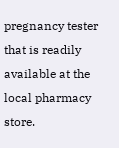pregnancy tester that is readily available at the local pharmacy store.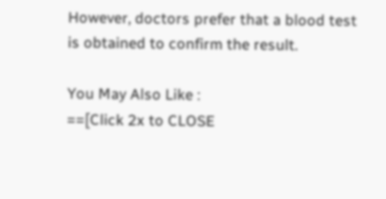However, doctors prefer that a blood test is obtained to confirm the result.

You May Also Like :
==[Click 2x to CLOSE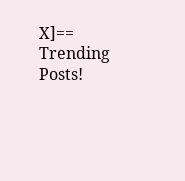X]==
Trending Posts!